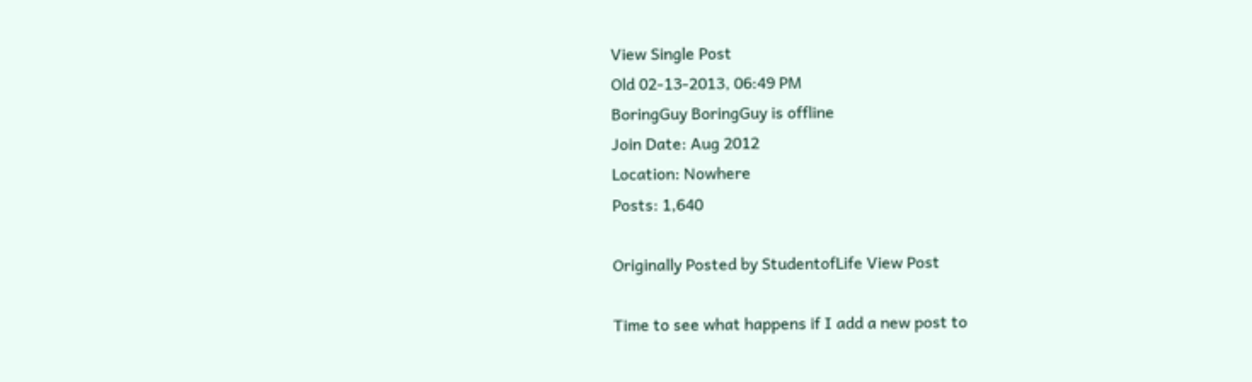View Single Post
Old 02-13-2013, 06:49 PM
BoringGuy BoringGuy is offline
Join Date: Aug 2012
Location: Nowhere
Posts: 1,640

Originally Posted by StudentofLife View Post

Time to see what happens if I add a new post to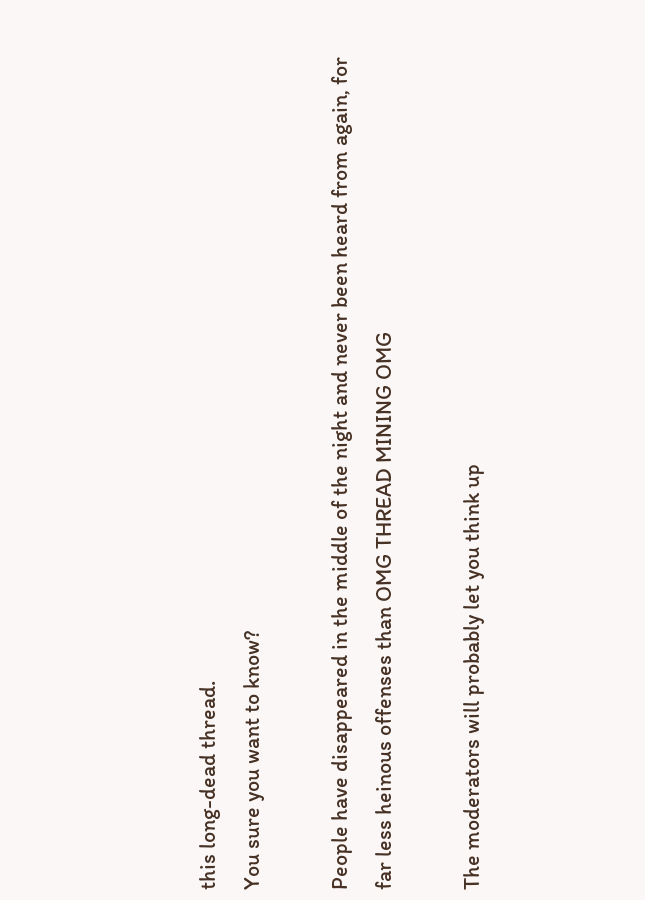this long-dead thread.
You sure you want to know?

People have disappeared in the middle of the night and never been heard from again, for far less heinous offenses than OMG THREAD MINING OMG

The moderators will probably let you think up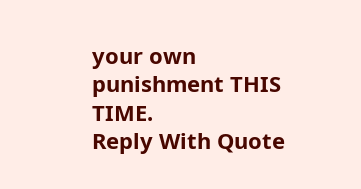your own punishment THIS TIME.
Reply With Quote